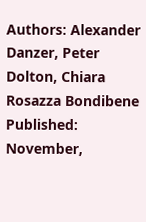Authors: Alexander Danzer, Peter Dolton, Chiara Rosazza Bondibene
Published: November,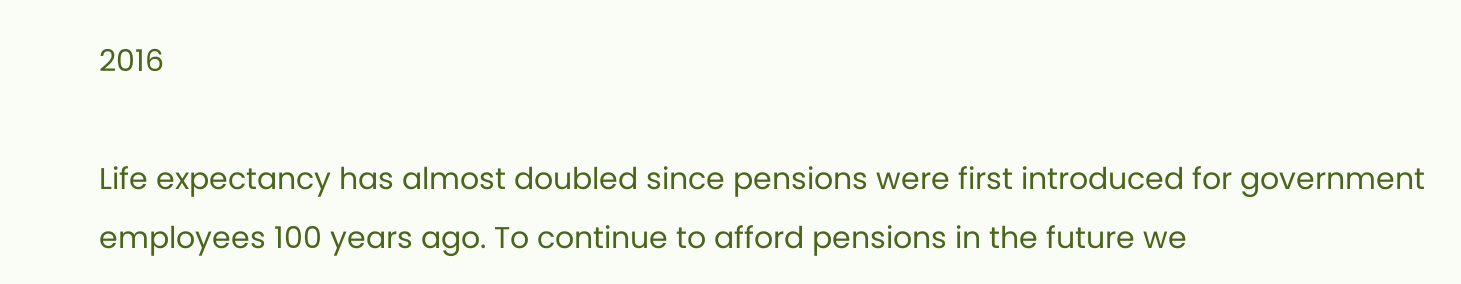2016

Life expectancy has almost doubled since pensions were first introduced for government employees 100 years ago. To continue to afford pensions in the future we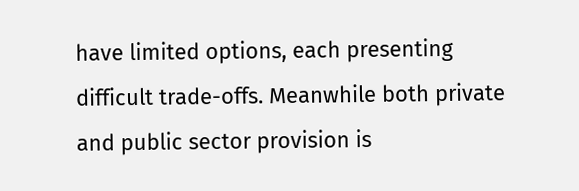have limited options, each presenting difficult trade-offs. Meanwhile both private and public sector provision is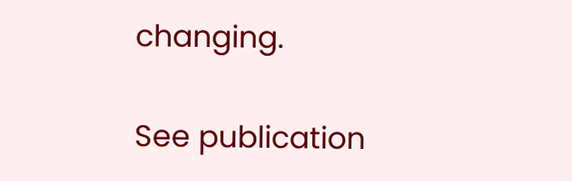changing.

See publication